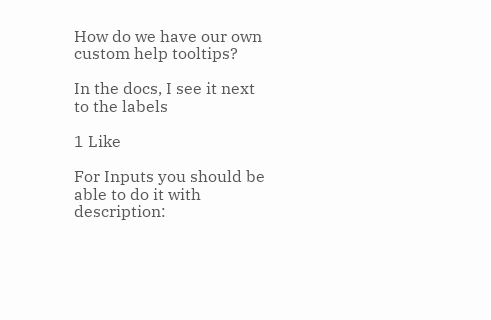How do we have our own custom help tooltips?

In the docs, I see it next to the labels

1 Like

For Inputs you should be able to do it with description: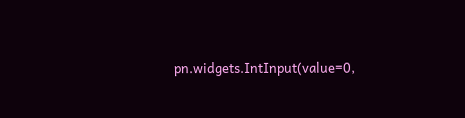pn.widgets.IntInput(value=0,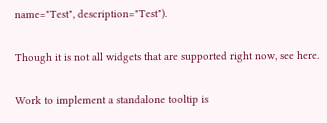name="Test", description="Test").

Though it is not all widgets that are supported right now, see here.

Work to implement a standalone tooltip is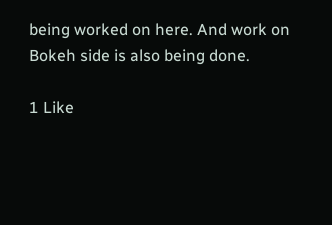being worked on here. And work on Bokeh side is also being done.

1 Like